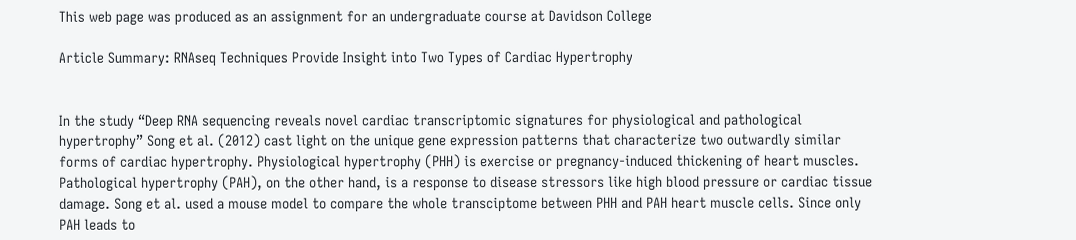This web page was produced as an assignment for an undergraduate course at Davidson College

Article Summary: RNAseq Techniques Provide Insight into Two Types of Cardiac Hypertrophy


In the study “Deep RNA sequencing reveals novel cardiac transcriptomic signatures for physiological and pathological hypertrophy” Song et al. (2012) cast light on the unique gene expression patterns that characterize two outwardly similar forms of cardiac hypertrophy. Physiological hypertrophy (PHH) is exercise or pregnancy-induced thickening of heart muscles. Pathological hypertrophy (PAH), on the other hand, is a response to disease stressors like high blood pressure or cardiac tissue damage. Song et al. used a mouse model to compare the whole transciptome between PHH and PAH heart muscle cells. Since only PAH leads to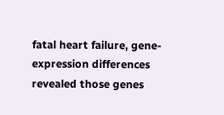fatal heart failure, gene-expression differences revealed those genes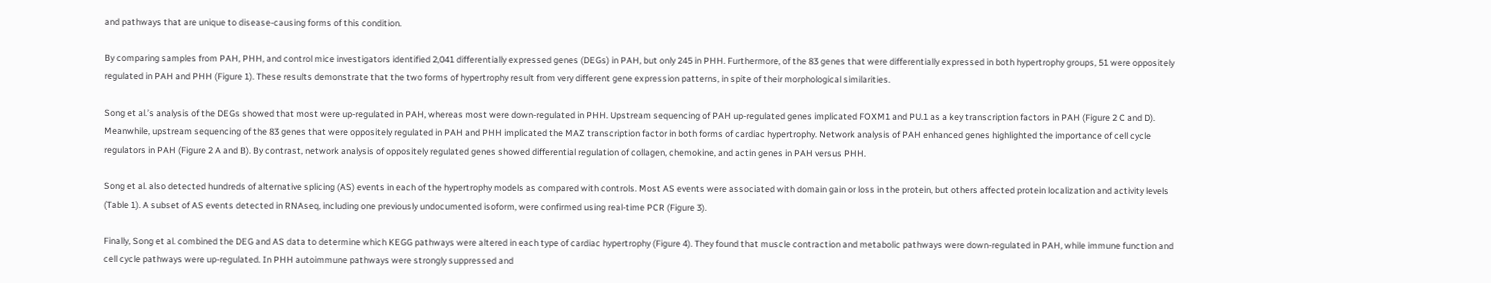and pathways that are unique to disease-causing forms of this condition.

By comparing samples from PAH, PHH, and control mice investigators identified 2,041 differentially expressed genes (DEGs) in PAH, but only 245 in PHH. Furthermore, of the 83 genes that were differentially expressed in both hypertrophy groups, 51 were oppositely regulated in PAH and PHH (Figure 1). These results demonstrate that the two forms of hypertrophy result from very different gene expression patterns, in spite of their morphological similarities.

Song et al.’s analysis of the DEGs showed that most were up-regulated in PAH, whereas most were down-regulated in PHH. Upstream sequencing of PAH up-regulated genes implicated FOXM1 and PU.1 as a key transcription factors in PAH (Figure 2 C and D). Meanwhile, upstream sequencing of the 83 genes that were oppositely regulated in PAH and PHH implicated the MAZ transcription factor in both forms of cardiac hypertrophy. Network analysis of PAH enhanced genes highlighted the importance of cell cycle regulators in PAH (Figure 2 A and B). By contrast, network analysis of oppositely regulated genes showed differential regulation of collagen, chemokine, and actin genes in PAH versus PHH.

Song et al. also detected hundreds of alternative splicing (AS) events in each of the hypertrophy models as compared with controls. Most AS events were associated with domain gain or loss in the protein, but others affected protein localization and activity levels (Table 1). A subset of AS events detected in RNAseq, including one previously undocumented isoform, were confirmed using real-time PCR (Figure 3).

Finally, Song et al. combined the DEG and AS data to determine which KEGG pathways were altered in each type of cardiac hypertrophy (Figure 4). They found that muscle contraction and metabolic pathways were down-regulated in PAH, while immune function and cell cycle pathways were up-regulated. In PHH autoimmune pathways were strongly suppressed and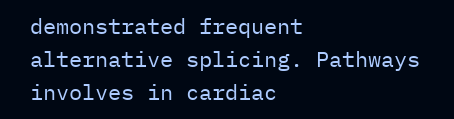demonstrated frequent alternative splicing. Pathways involves in cardiac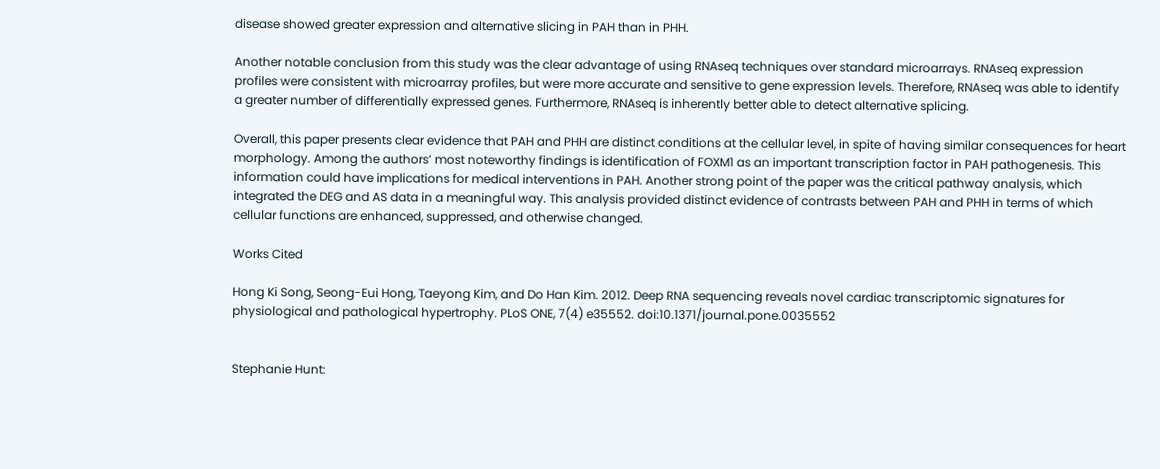disease showed greater expression and alternative slicing in PAH than in PHH.

Another notable conclusion from this study was the clear advantage of using RNAseq techniques over standard microarrays. RNAseq expression profiles were consistent with microarray profiles, but were more accurate and sensitive to gene expression levels. Therefore, RNAseq was able to identify a greater number of differentially expressed genes. Furthermore, RNAseq is inherently better able to detect alternative splicing.

Overall, this paper presents clear evidence that PAH and PHH are distinct conditions at the cellular level, in spite of having similar consequences for heart morphology. Among the authors’ most noteworthy findings is identification of FOXM1 as an important transcription factor in PAH pathogenesis. This information could have implications for medical interventions in PAH. Another strong point of the paper was the critical pathway analysis, which integrated the DEG and AS data in a meaningful way. This analysis provided distinct evidence of contrasts between PAH and PHH in terms of which cellular functions are enhanced, suppressed, and otherwise changed.

Works Cited

Hong Ki Song, Seong-Eui Hong, Taeyong Kim, and Do Han Kim. 2012. Deep RNA sequencing reveals novel cardiac transcriptomic signatures for physiological and pathological hypertrophy. PLoS ONE, 7(4) e35552. doi:10.1371/journal.pone.0035552


Stephanie Hunt: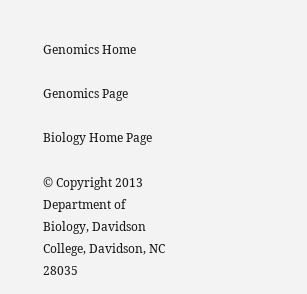Genomics Home

Genomics Page

Biology Home Page

© Copyright 2013 Department of Biology, Davidson College, Davidson, NC 28035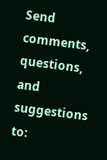Send comments, questions, and suggestions to: